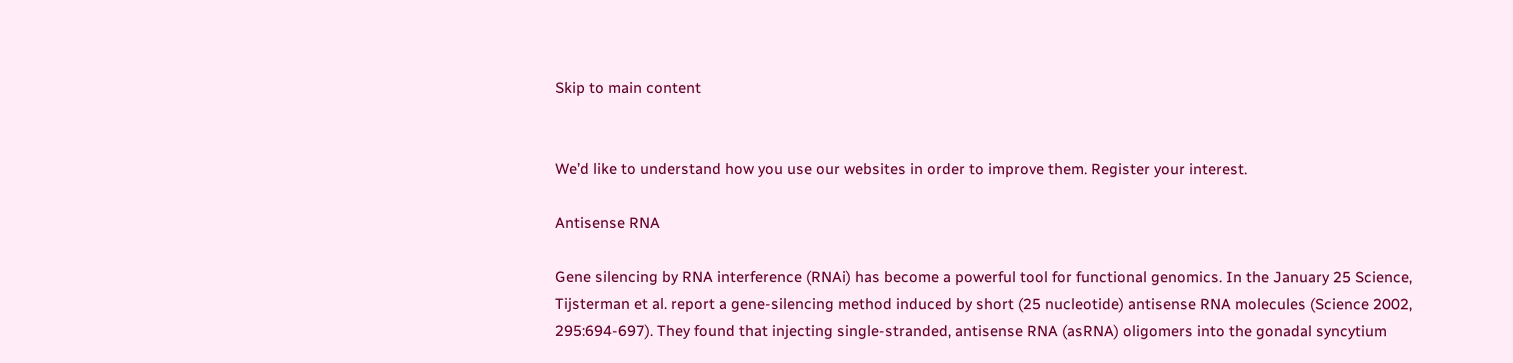Skip to main content


We’d like to understand how you use our websites in order to improve them. Register your interest.

Antisense RNA

Gene silencing by RNA interference (RNAi) has become a powerful tool for functional genomics. In the January 25 Science, Tijsterman et al. report a gene-silencing method induced by short (25 nucleotide) antisense RNA molecules (Science 2002, 295:694-697). They found that injecting single-stranded, antisense RNA (asRNA) oligomers into the gonadal syncytium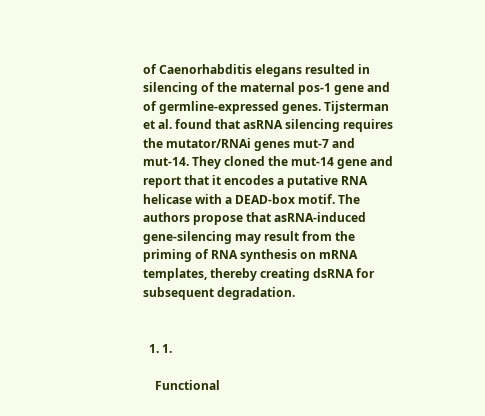of Caenorhabditis elegans resulted in silencing of the maternal pos-1 gene and of germline-expressed genes. Tijsterman et al. found that asRNA silencing requires the mutator/RNAi genes mut-7 and mut-14. They cloned the mut-14 gene and report that it encodes a putative RNA helicase with a DEAD-box motif. The authors propose that asRNA-induced gene-silencing may result from the priming of RNA synthesis on mRNA templates, thereby creating dsRNA for subsequent degradation.


  1. 1.

    Functional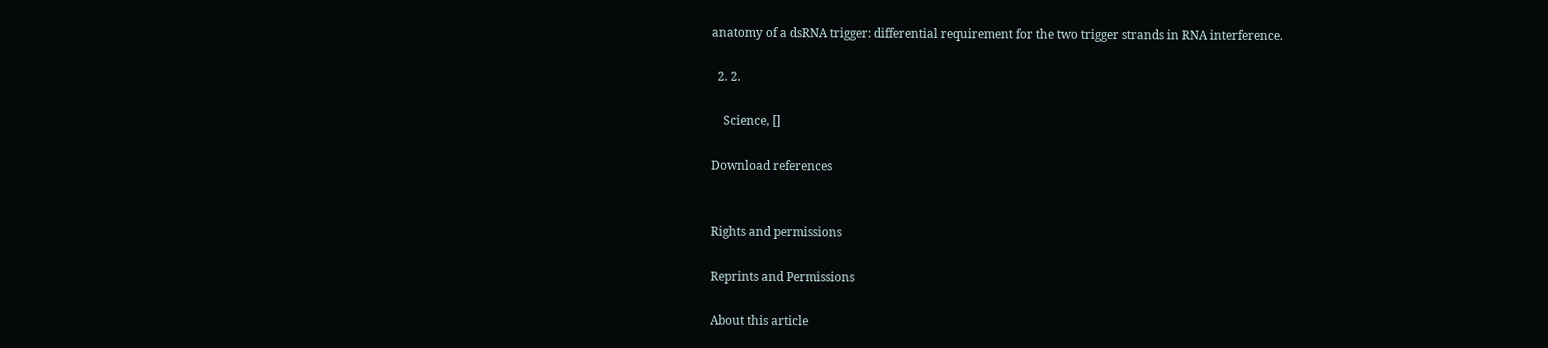anatomy of a dsRNA trigger: differential requirement for the two trigger strands in RNA interference.

  2. 2.

    Science, []

Download references


Rights and permissions

Reprints and Permissions

About this article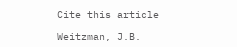Cite this article

Weitzman, J.B.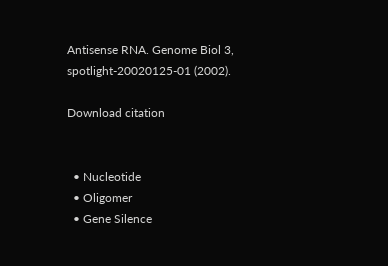Antisense RNA. Genome Biol 3, spotlight-20020125-01 (2002).

Download citation


  • Nucleotide
  • Oligomer
  • Gene Silence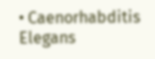• Caenorhabditis Elegans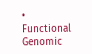• Functional Genomic